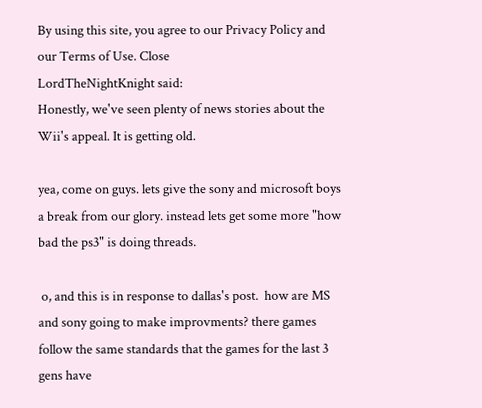By using this site, you agree to our Privacy Policy and our Terms of Use. Close
LordTheNightKnight said:
Honestly, we've seen plenty of news stories about the Wii's appeal. It is getting old.

yea, come on guys. lets give the sony and microsoft boys a break from our glory. instead lets get some more "how bad the ps3" is doing threads.

 o, and this is in response to dallas's post.  how are MS and sony going to make improvments? there games follow the same standards that the games for the last 3 gens have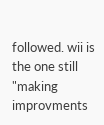followed. wii is the one still "making improvments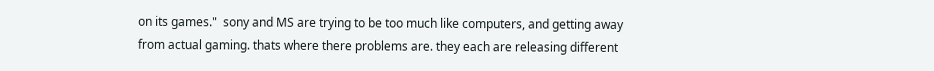on its games."  sony and MS are trying to be too much like computers, and getting away from actual gaming. thats where there problems are. they each are releasing different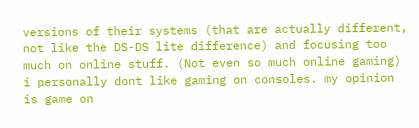versions of their systems (that are actually different, not like the DS-DS lite difference) and focusing too much on online stuff. (Not even so much online gaming)  i personally dont like gaming on consoles. my opinion is game on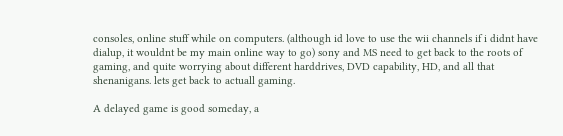consoles, online stuff while on computers. (although id love to use the wii channels if i didnt have dialup, it wouldnt be my main online way to go) sony and MS need to get back to the roots of gaming, and quite worrying about different harddrives, DVD capability, HD, and all that shenanigans. lets get back to actuall gaming.

A delayed game is good someday, a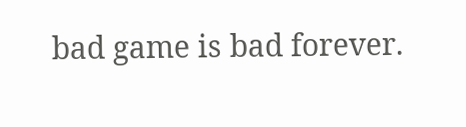bad game is bad forever.